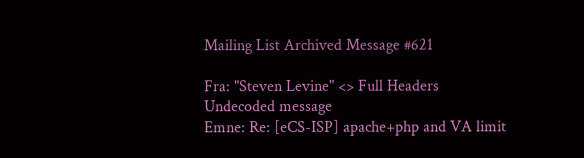Mailing List Archived Message #621

Fra: "Steven Levine" <> Full Headers
Undecoded message
Emne: Re: [eCS-ISP] apache+php and VA limit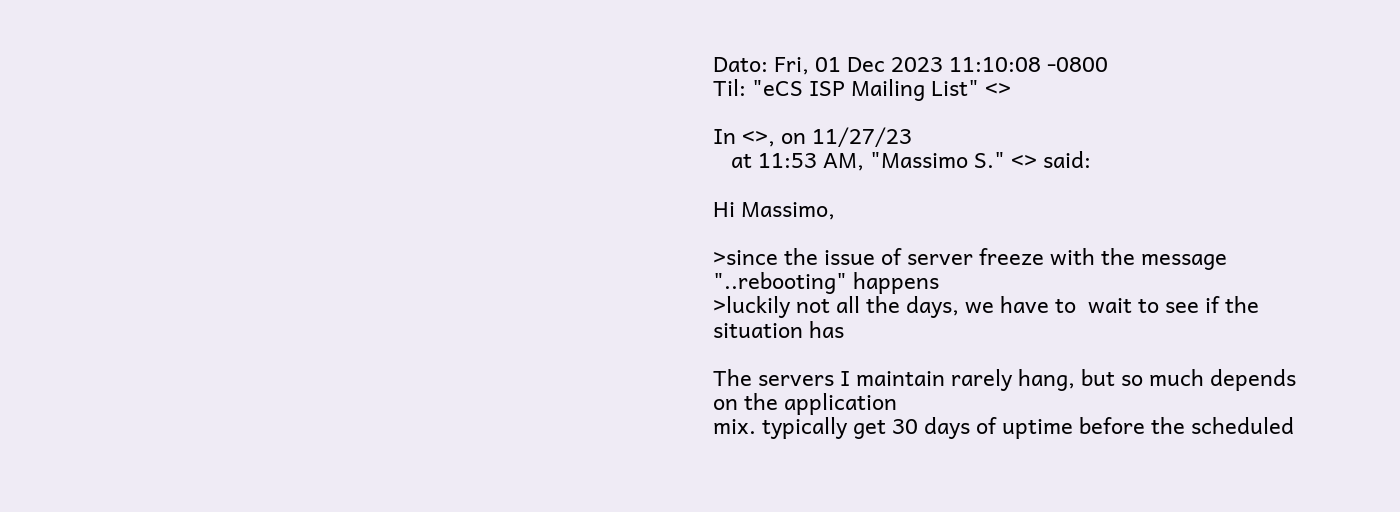Dato: Fri, 01 Dec 2023 11:10:08 -0800
Til: "eCS ISP Mailing List" <>

In <>, on 11/27/23
   at 11:53 AM, "Massimo S." <> said:

Hi Massimo,

>since the issue of server freeze with the message "..rebooting" happens
>luckily not all the days, we have to  wait to see if the situation has

The servers I maintain rarely hang, but so much depends on the application
mix. typically get 30 days of uptime before the scheduled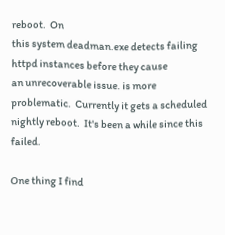reboot.  On
this system deadman.exe detects failing httpd instances before they cause
an unrecoverable issue. is more problematic.  Currently it gets a scheduled
nightly reboot.  It's been a while since this failed.

One thing I find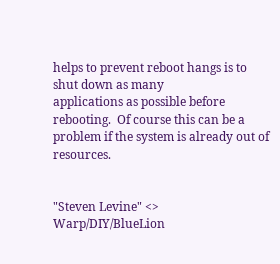helps to prevent reboot hangs is to shut down as many
applications as possible before rebooting.  Of course this can be a
problem if the system is already out of resources.


"Steven Levine" <>  Warp/DIY/BlueLion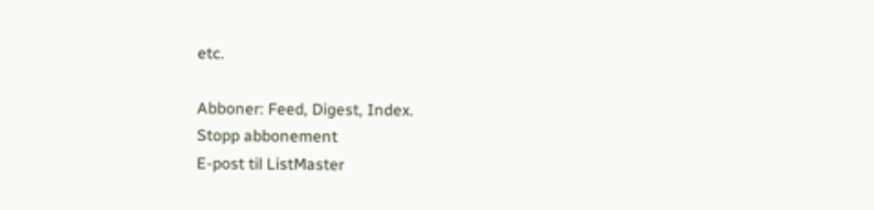etc.

Abboner: Feed, Digest, Index.
Stopp abbonement
E-post til ListMaster